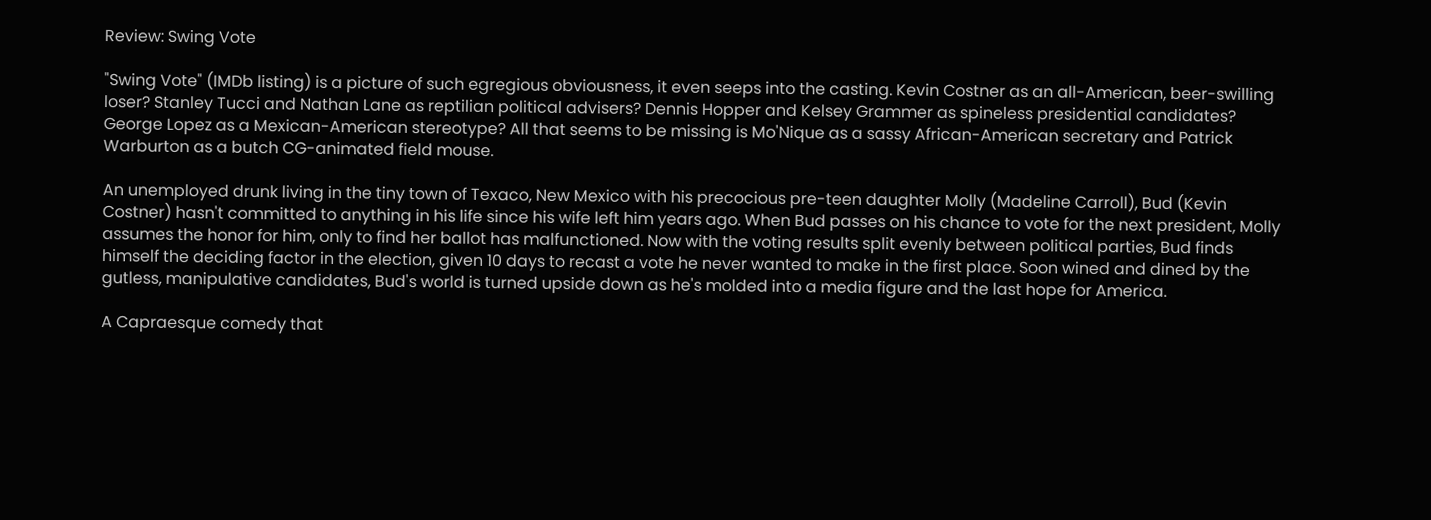Review: Swing Vote

"Swing Vote" (IMDb listing) is a picture of such egregious obviousness, it even seeps into the casting. Kevin Costner as an all-American, beer-swilling loser? Stanley Tucci and Nathan Lane as reptilian political advisers? Dennis Hopper and Kelsey Grammer as spineless presidential candidates? George Lopez as a Mexican-American stereotype? All that seems to be missing is Mo'Nique as a sassy African-American secretary and Patrick Warburton as a butch CG-animated field mouse.

An unemployed drunk living in the tiny town of Texaco, New Mexico with his precocious pre-teen daughter Molly (Madeline Carroll), Bud (Kevin Costner) hasn't committed to anything in his life since his wife left him years ago. When Bud passes on his chance to vote for the next president, Molly assumes the honor for him, only to find her ballot has malfunctioned. Now with the voting results split evenly between political parties, Bud finds himself the deciding factor in the election, given 10 days to recast a vote he never wanted to make in the first place. Soon wined and dined by the gutless, manipulative candidates, Bud's world is turned upside down as he's molded into a media figure and the last hope for America.

A Capraesque comedy that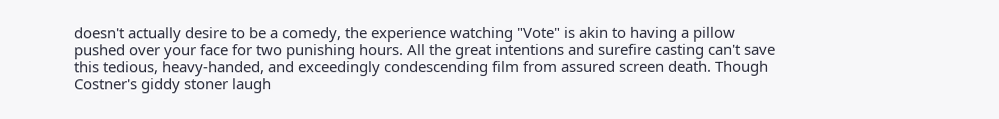doesn't actually desire to be a comedy, the experience watching "Vote" is akin to having a pillow pushed over your face for two punishing hours. All the great intentions and surefire casting can't save this tedious, heavy-handed, and exceedingly condescending film from assured screen death. Though Costner's giddy stoner laugh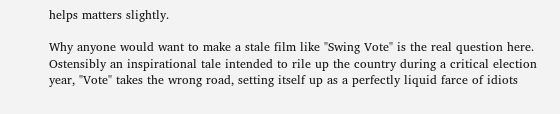helps matters slightly.

Why anyone would want to make a stale film like "Swing Vote" is the real question here. Ostensibly an inspirational tale intended to rile up the country during a critical election year, "Vote" takes the wrong road, setting itself up as a perfectly liquid farce of idiots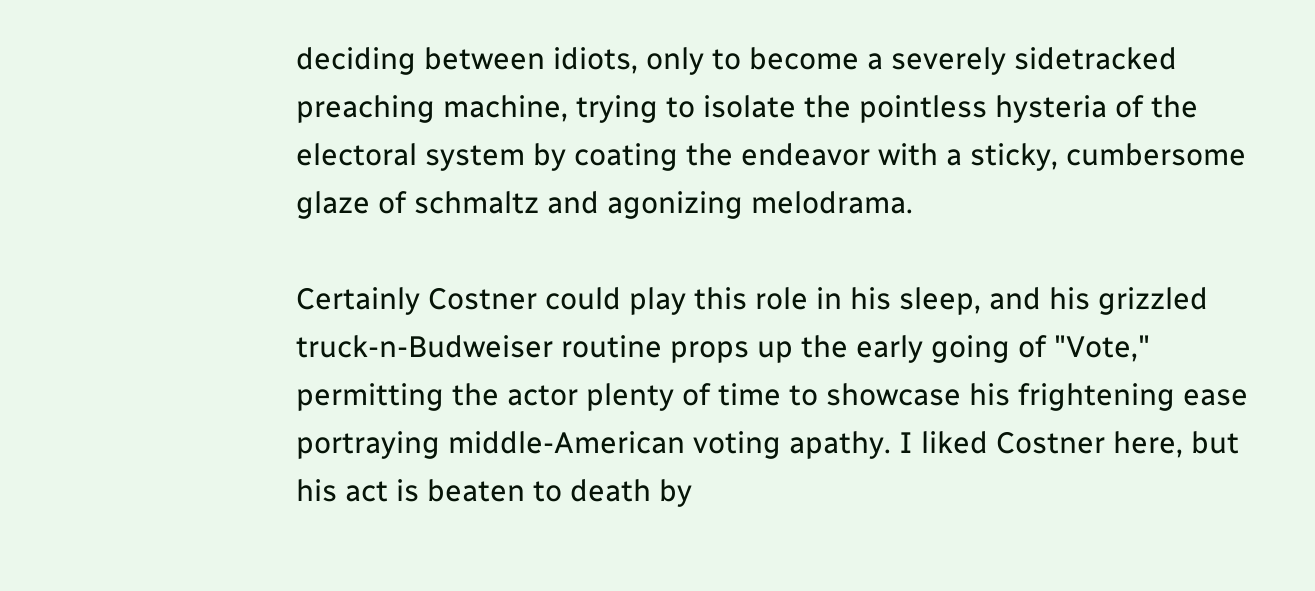deciding between idiots, only to become a severely sidetracked preaching machine, trying to isolate the pointless hysteria of the electoral system by coating the endeavor with a sticky, cumbersome glaze of schmaltz and agonizing melodrama.

Certainly Costner could play this role in his sleep, and his grizzled truck-n-Budweiser routine props up the early going of "Vote," permitting the actor plenty of time to showcase his frightening ease portraying middle-American voting apathy. I liked Costner here, but his act is beaten to death by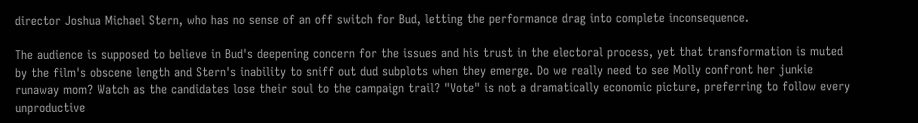director Joshua Michael Stern, who has no sense of an off switch for Bud, letting the performance drag into complete inconsequence.

The audience is supposed to believe in Bud's deepening concern for the issues and his trust in the electoral process, yet that transformation is muted by the film's obscene length and Stern's inability to sniff out dud subplots when they emerge. Do we really need to see Molly confront her junkie runaway mom? Watch as the candidates lose their soul to the campaign trail? "Vote" is not a dramatically economic picture, preferring to follow every unproductive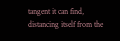tangent it can find, distancing itself from the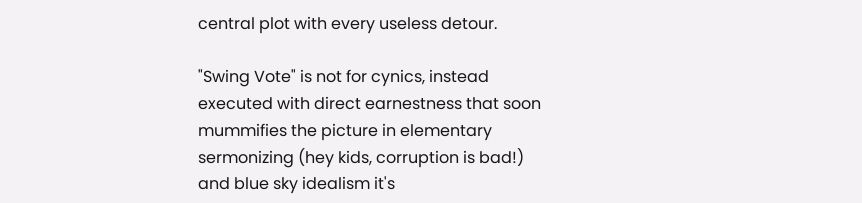central plot with every useless detour.

"Swing Vote" is not for cynics, instead executed with direct earnestness that soon mummifies the picture in elementary sermonizing (hey kids, corruption is bad!) and blue sky idealism it's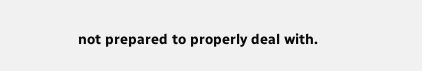not prepared to properly deal with.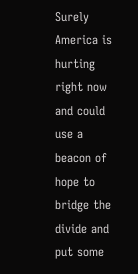Surely America is hurting right now and could use a beacon of hope to bridge the divide and put some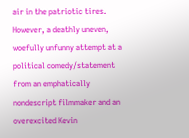air in the patriotic tires. However, a deathly uneven, woefully unfunny attempt at a political comedy/statement from an emphatically nondescript filmmaker and an overexcited Kevin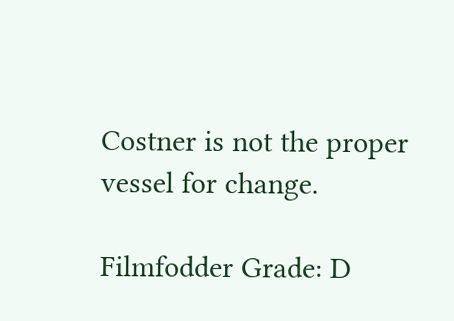Costner is not the proper vessel for change.

Filmfodder Grade: D